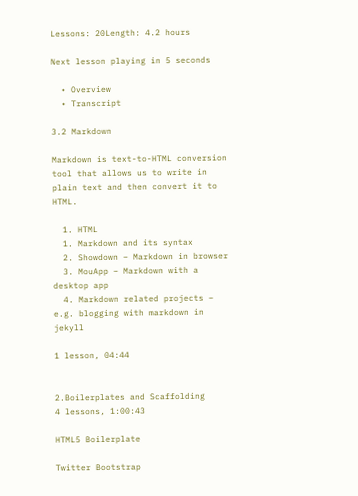Lessons: 20Length: 4.2 hours

Next lesson playing in 5 seconds

  • Overview
  • Transcript

3.2 Markdown

Markdown is text-to-HTML conversion tool that allows us to write in plain text and then convert it to HTML.

  1. HTML
  1. Markdown and its syntax
  2. Showdown – Markdown in browser
  3. MouApp – Markdown with a desktop app
  4. Markdown related projects – e.g. blogging with markdown in jekyll

1 lesson, 04:44


2.Boilerplates and Scaffolding
4 lessons, 1:00:43

HTML5 Boilerplate

Twitter Bootstrap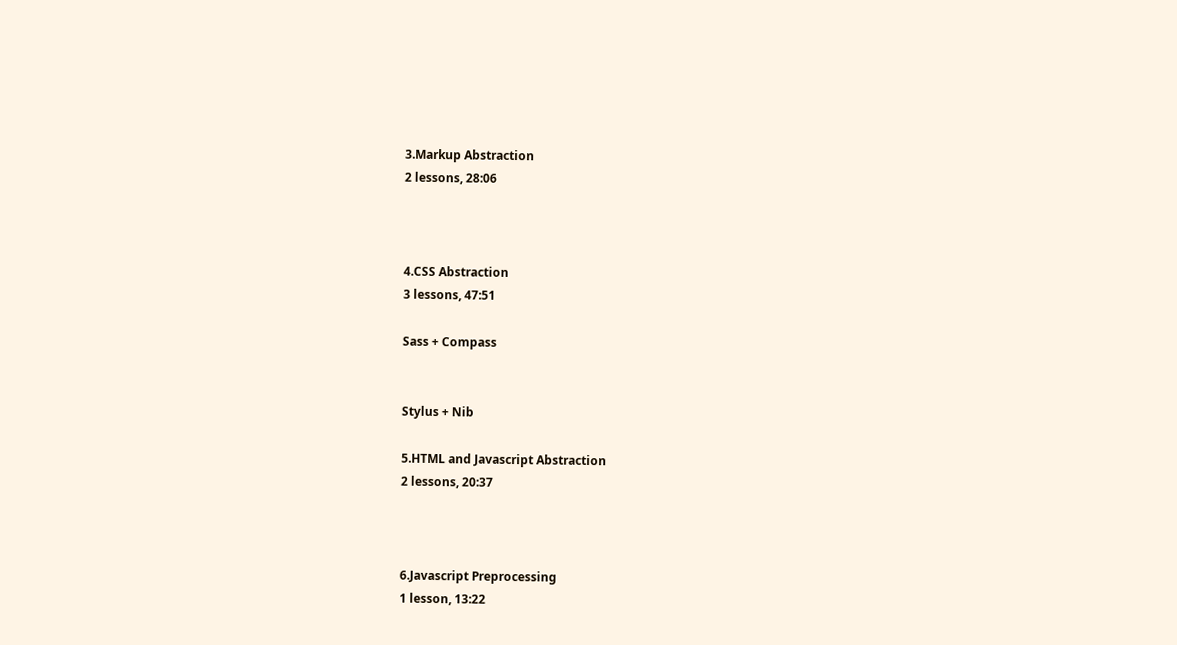3.Markup Abstraction
2 lessons, 28:06



4.CSS Abstraction
3 lessons, 47:51

Sass + Compass


Stylus + Nib

5.HTML and Javascript Abstraction
2 lessons, 20:37



6.Javascript Preprocessing
1 lesson, 13:22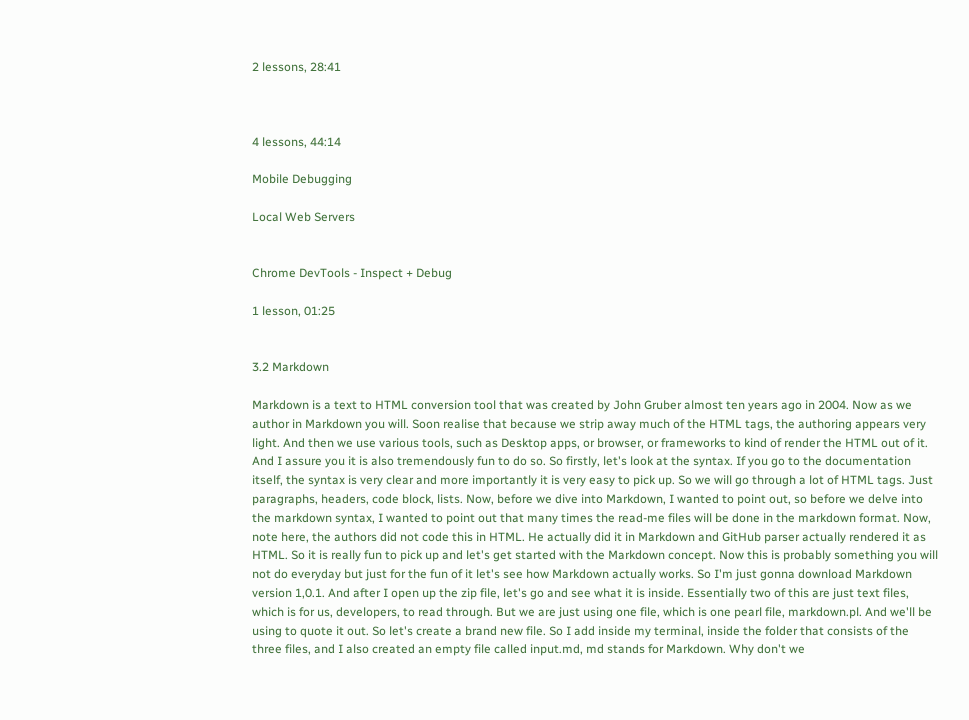2 lessons, 28:41



4 lessons, 44:14

Mobile Debugging

Local Web Servers


Chrome DevTools - Inspect + Debug

1 lesson, 01:25


3.2 Markdown

Markdown is a text to HTML conversion tool that was created by John Gruber almost ten years ago in 2004. Now as we author in Markdown you will. Soon realise that because we strip away much of the HTML tags, the authoring appears very light. And then we use various tools, such as Desktop apps, or browser, or frameworks to kind of render the HTML out of it. And I assure you it is also tremendously fun to do so. So firstly, let's look at the syntax. If you go to the documentation itself, the syntax is very clear and more importantly it is very easy to pick up. So we will go through a lot of HTML tags. Just paragraphs, headers, code block, lists. Now, before we dive into Markdown, I wanted to point out, so before we delve into the markdown syntax, I wanted to point out that many times the read-me files will be done in the markdown format. Now, note here, the authors did not code this in HTML. He actually did it in Markdown and GitHub parser actually rendered it as HTML. So it is really fun to pick up and let's get started with the Markdown concept. Now this is probably something you will not do everyday but just for the fun of it let's see how Markdown actually works. So I'm just gonna download Markdown version 1,0.1. And after I open up the zip file, let's go and see what it is inside. Essentially two of this are just text files, which is for us, developers, to read through. But we are just using one file, which is one pearl file, markdown.pl. And we'll be using to quote it out. So let's create a brand new file. So I add inside my terminal, inside the folder that consists of the three files, and I also created an empty file called input.md, md stands for Markdown. Why don't we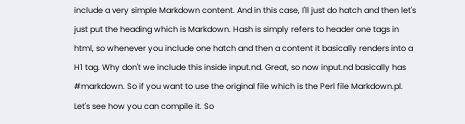include a very simple Markdown content. And in this case, I'll just do hatch and then let's just put the heading which is Markdown. Hash is simply refers to header one tags in html, so whenever you include one hatch and then a content it basically renders into a H1 tag. Why don't we include this inside input.nd. Great, so now input.nd basically has #markdown. So if you want to use the original file which is the Perl file Markdown.pl. Let's see how you can compile it. So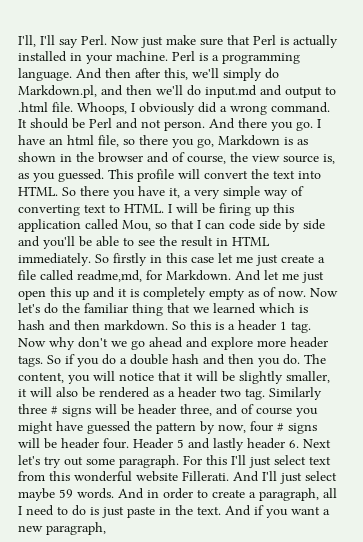I'll, I'll say Perl. Now just make sure that Perl is actually installed in your machine. Perl is a programming language. And then after this, we'll simply do Markdown.pl, and then we'll do input.md and output to .html file. Whoops, I obviously did a wrong command. It should be Perl and not person. And there you go. I have an html file, so there you go, Markdown is as shown in the browser and of course, the view source is, as you guessed. This profile will convert the text into HTML. So there you have it, a very simple way of converting text to HTML. I will be firing up this application called Mou, so that I can code side by side and you'll be able to see the result in HTML immediately. So firstly in this case let me just create a file called readme,md, for Markdown. And let me just open this up and it is completely empty as of now. Now let's do the familiar thing that we learned which is hash and then markdown. So this is a header 1 tag. Now why don't we go ahead and explore more header tags. So if you do a double hash and then you do. The content, you will notice that it will be slightly smaller, it will also be rendered as a header two tag. Similarly three # signs will be header three, and of course you might have guessed the pattern by now, four # signs will be header four. Header 5 and lastly header 6. Next let's try out some paragraph. For this I'll just select text from this wonderful website Fillerati. And I'll just select maybe 59 words. And in order to create a paragraph, all I need to do is just paste in the text. And if you want a new paragraph,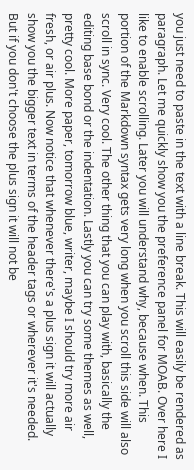you just need to paste in the text with a line break. This will easily be rendered as paragraph. Let me quickly show you the preference panel for MOAB. Over here I like to enable scrolling. Later you will understand why, because when. This portion of the Markdown syntax gets very long when you scroll this side will also scroll in sync. Very cool. The other thing that you can play with, basically the editing base bond or the indentation. Lastly you can try some themes as well, pretty cool. More paper, tomorrow blue, writer, maybe I should try more air fresh, or air plus. Now notice that whenever there's a plus sign it will actually show you the bigger text in terms of the header tags or wherever it's needed. But if you don't choose the plus sign it will not be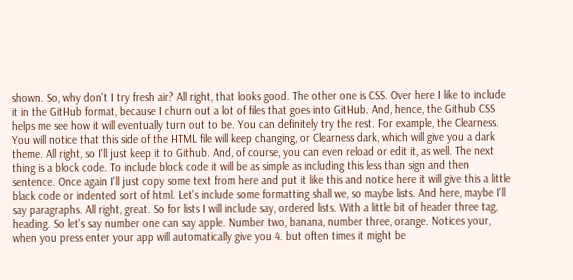shown. So, why don't I try fresh air? All right, that looks good. The other one is CSS. Over here I like to include it in the GitHub format, because I churn out a lot of files that goes into GitHub. And, hence, the Github CSS helps me see how it will eventually turn out to be. You can definitely try the rest. For example, the Clearness. You will notice that this side of the HTML file will keep changing, or Clearness dark, which will give you a dark theme. All right, so I'll just keep it to Github. And, of course, you can even reload or edit it, as well. The next thing is a block code. To include block code it will be as simple as including this less than sign and then sentence. Once again I'll just copy some text from here and put it like this and notice here it will give this a little black code or indented sort of html. Let's include some formatting shall we, so maybe lists. And here, maybe I'll say paragraphs. All right, great. So for lists I will include say, ordered lists. With a little bit of header three tag, heading. So let's say number one can say apple. Number two, banana, number three, orange. Notices your, when you press enter your app will automatically give you 4. but often times it might be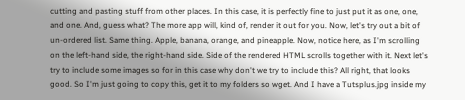cutting and pasting stuff from other places. In this case, it is perfectly fine to just put it as one, one, and one. And, guess what? The more app will, kind of, render it out for you. Now, let's try out a bit of un-ordered list. Same thing. Apple, banana, orange, and pineapple. Now, notice here, as I'm scrolling on the left-hand side, the right-hand side. Side of the rendered HTML scrolls together with it. Next let's try to include some images so for in this case why don't we try to include this? All right, that looks good. So I'm just going to copy this, get it to my folders so wget. And I have a Tutsplus.jpg inside my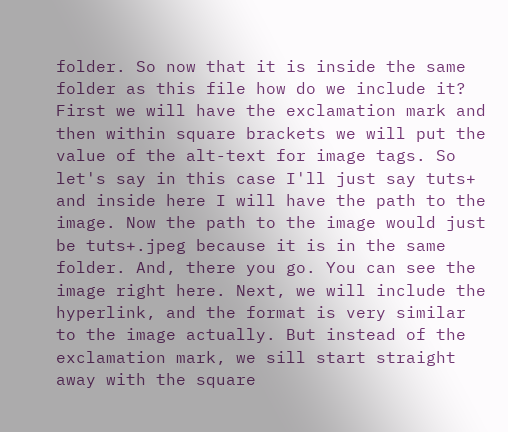folder. So now that it is inside the same folder as this file how do we include it? First we will have the exclamation mark and then within square brackets we will put the value of the alt-text for image tags. So let's say in this case I'll just say tuts+ and inside here I will have the path to the image. Now the path to the image would just be tuts+.jpeg because it is in the same folder. And, there you go. You can see the image right here. Next, we will include the hyperlink, and the format is very similar to the image actually. But instead of the exclamation mark, we sill start straight away with the square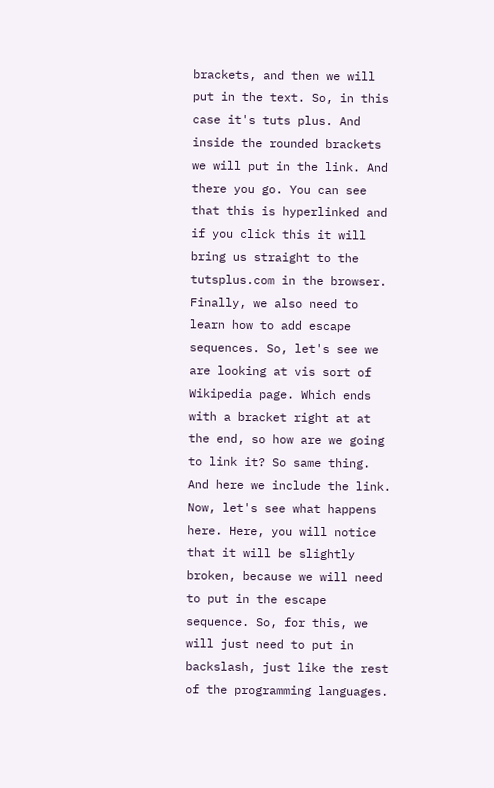brackets, and then we will put in the text. So, in this case it's tuts plus. And inside the rounded brackets we will put in the link. And there you go. You can see that this is hyperlinked and if you click this it will bring us straight to the tutsplus.com in the browser. Finally, we also need to learn how to add escape sequences. So, let's see we are looking at vis sort of Wikipedia page. Which ends with a bracket right at at the end, so how are we going to link it? So same thing. And here we include the link. Now, let's see what happens here. Here, you will notice that it will be slightly broken, because we will need to put in the escape sequence. So, for this, we will just need to put in backslash, just like the rest of the programming languages.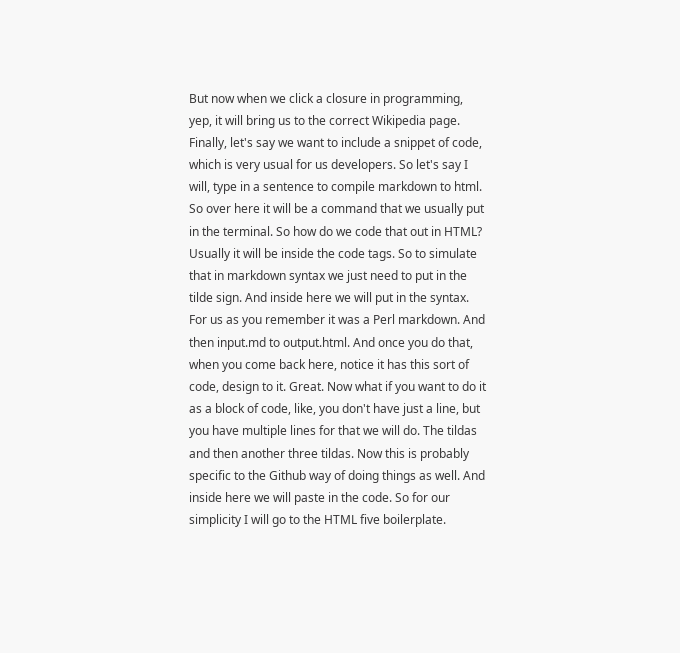But now when we click a closure in programming, yep, it will bring us to the correct Wikipedia page. Finally, let's say we want to include a snippet of code, which is very usual for us developers. So let's say I will, type in a sentence to compile markdown to html. So over here it will be a command that we usually put in the terminal. So how do we code that out in HTML? Usually it will be inside the code tags. So to simulate that in markdown syntax we just need to put in the tilde sign. And inside here we will put in the syntax. For us as you remember it was a Perl markdown. And then input.md to output.html. And once you do that, when you come back here, notice it has this sort of code, design to it. Great. Now what if you want to do it as a block of code, like, you don't have just a line, but you have multiple lines for that we will do. The tildas and then another three tildas. Now this is probably specific to the Github way of doing things as well. And inside here we will paste in the code. So for our simplicity I will go to the HTML five boilerplate.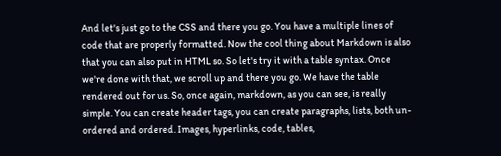And let's just go to the CSS and there you go. You have a multiple lines of code that are properly formatted. Now the cool thing about Markdown is also that you can also put in HTML so. So let's try it with a table syntax. Once we're done with that, we scroll up and there you go. We have the table rendered out for us. So, once again, markdown, as you can see, is really simple. You can create header tags, you can create paragraphs, lists, both un-ordered and ordered. Images, hyperlinks, code, tables,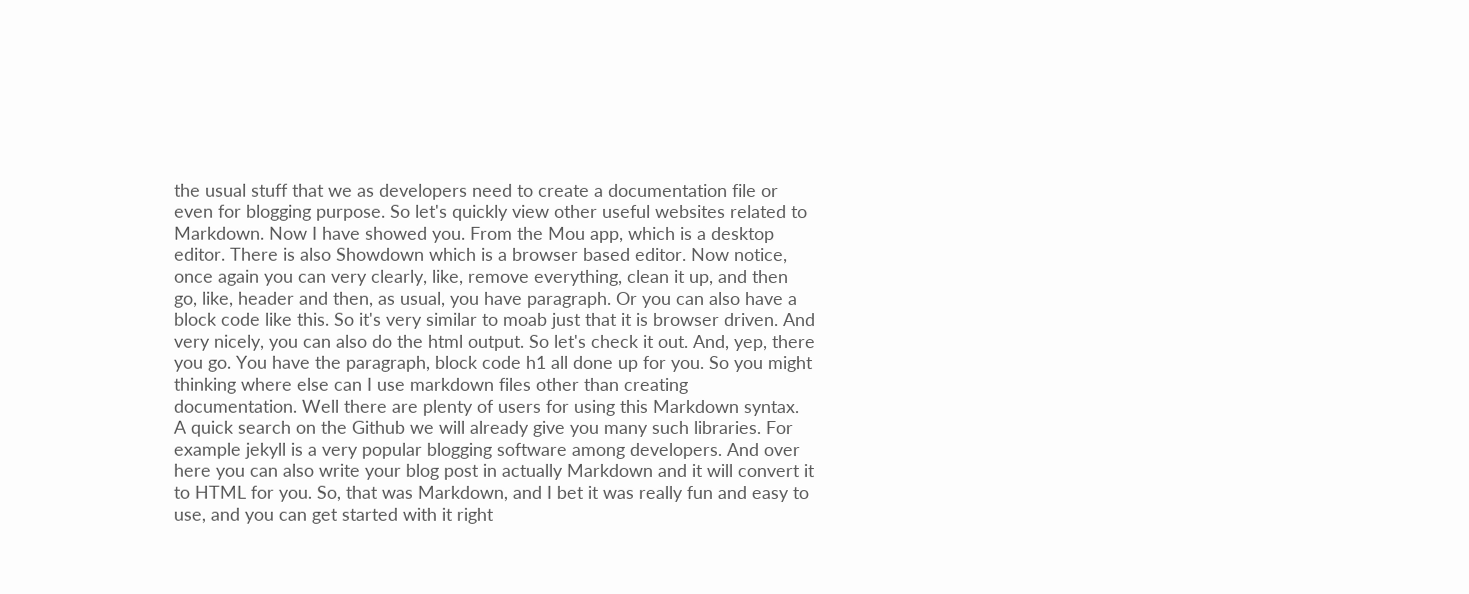the usual stuff that we as developers need to create a documentation file or even for blogging purpose. So let's quickly view other useful websites related to Markdown. Now I have showed you. From the Mou app, which is a desktop editor. There is also Showdown which is a browser based editor. Now notice, once again you can very clearly, like, remove everything, clean it up, and then go, like, header and then, as usual, you have paragraph. Or you can also have a block code like this. So it's very similar to moab just that it is browser driven. And very nicely, you can also do the html output. So let's check it out. And, yep, there you go. You have the paragraph, block code h1 all done up for you. So you might thinking where else can I use markdown files other than creating documentation. Well there are plenty of users for using this Markdown syntax. A quick search on the Github we will already give you many such libraries. For example jekyll is a very popular blogging software among developers. And over here you can also write your blog post in actually Markdown and it will convert it to HTML for you. So, that was Markdown, and I bet it was really fun and easy to use, and you can get started with it right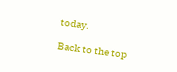today.

Back to the top